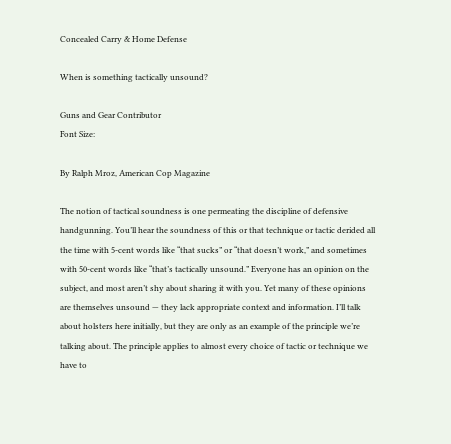Concealed Carry & Home Defense

When is something tactically unsound?

Guns and Gear Contributor
Font Size:

By Ralph Mroz, American Cop Magazine

The notion of tactical soundness is one permeating the discipline of defensive handgunning. You’ll hear the soundness of this or that technique or tactic derided all the time with 5-cent words like “that sucks” or “that doesn’t work,” and sometimes with 50-cent words like “that’s tactically unsound.” Everyone has an opinion on the subject, and most aren’t shy about sharing it with you. Yet many of these opinions are themselves unsound — they lack appropriate context and information. I’ll talk about holsters here initially, but they are only as an example of the principle we’re talking about. The principle applies to almost every choice of tactic or technique we have to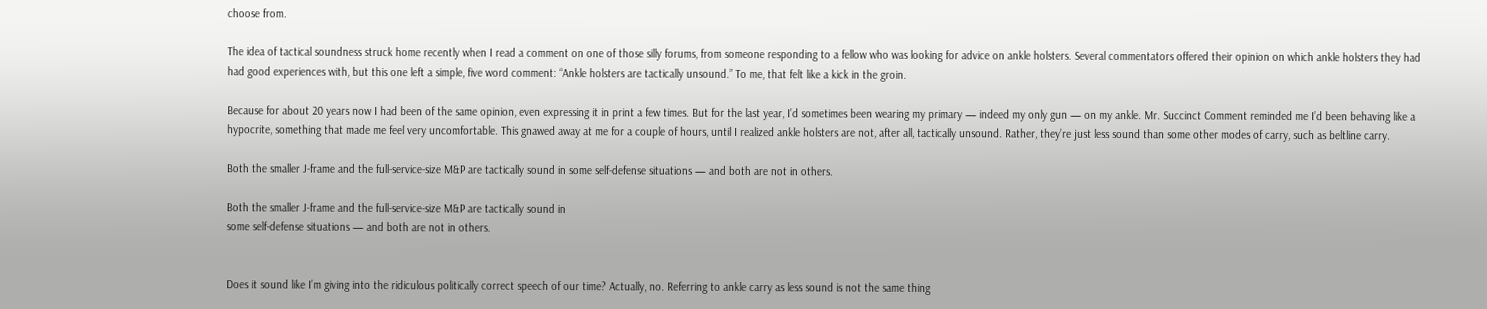choose from.

The idea of tactical soundness struck home recently when I read a comment on one of those silly forums, from someone responding to a fellow who was looking for advice on ankle holsters. Several commentators offered their opinion on which ankle holsters they had had good experiences with, but this one left a simple, five word comment: “Ankle holsters are tactically unsound.” To me, that felt like a kick in the groin.

Because for about 20 years now I had been of the same opinion, even expressing it in print a few times. But for the last year, I’d sometimes been wearing my primary — indeed my only gun — on my ankle. Mr. Succinct Comment reminded me I’d been behaving like a hypocrite, something that made me feel very uncomfortable. This gnawed away at me for a couple of hours, until I realized ankle holsters are not, after all, tactically unsound. Rather, they’re just less sound than some other modes of carry, such as beltline carry.

Both the smaller J-frame and the full-service-size M&P are tactically sound in some self-defense situations — and both are not in others.

Both the smaller J-frame and the full-service-size M&P are tactically sound in
some self-defense situations — and both are not in others.


Does it sound like I’m giving into the ridiculous politically correct speech of our time? Actually, no. Referring to ankle carry as less sound is not the same thing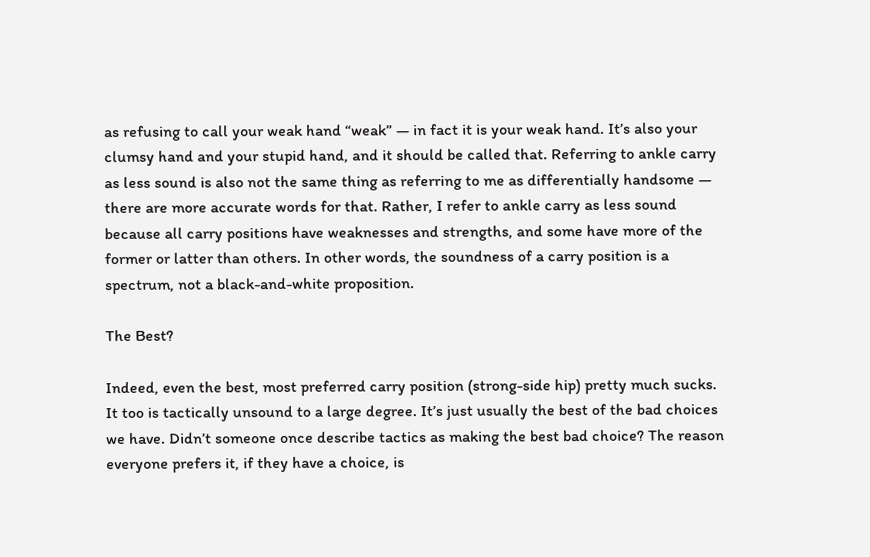as refusing to call your weak hand “weak” — in fact it is your weak hand. It’s also your clumsy hand and your stupid hand, and it should be called that. Referring to ankle carry as less sound is also not the same thing as referring to me as differentially handsome — there are more accurate words for that. Rather, I refer to ankle carry as less sound because all carry positions have weaknesses and strengths, and some have more of the former or latter than others. In other words, the soundness of a carry position is a spectrum, not a black-and-white proposition.

The Best?

Indeed, even the best, most preferred carry position (strong-side hip) pretty much sucks. It too is tactically unsound to a large degree. It’s just usually the best of the bad choices we have. Didn’t someone once describe tactics as making the best bad choice? The reason everyone prefers it, if they have a choice, is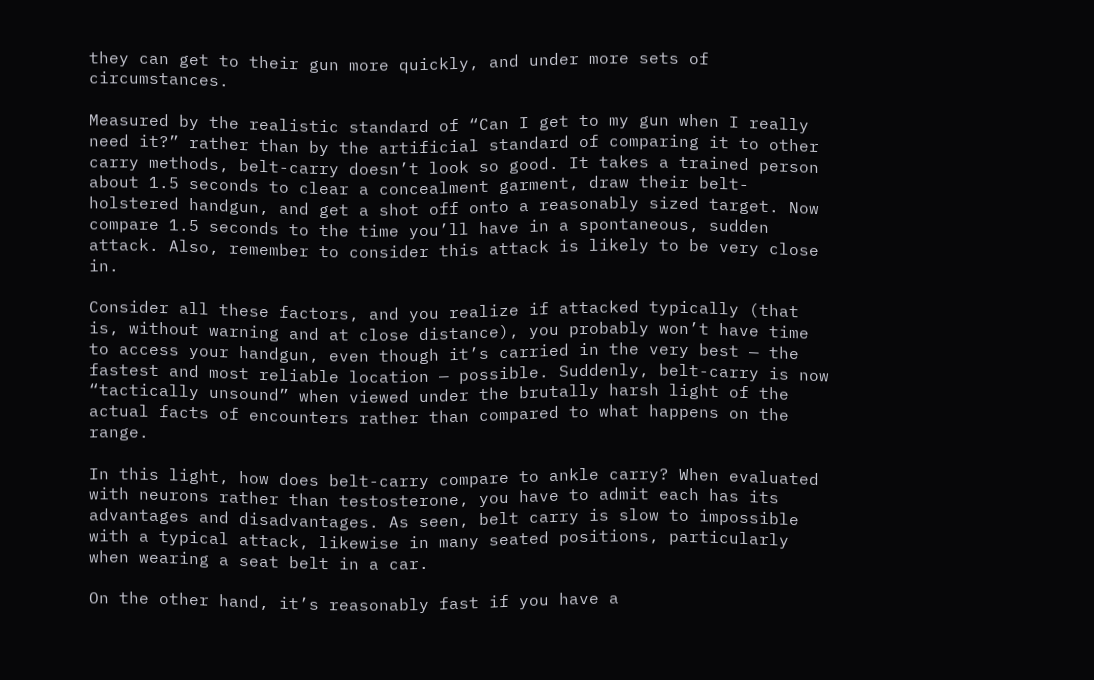they can get to their gun more quickly, and under more sets of circumstances.

Measured by the realistic standard of “Can I get to my gun when I really need it?” rather than by the artificial standard of comparing it to other carry methods, belt-carry doesn’t look so good. It takes a trained person about 1.5 seconds to clear a concealment garment, draw their belt-holstered handgun, and get a shot off onto a reasonably sized target. Now compare 1.5 seconds to the time you’ll have in a spontaneous, sudden attack. Also, remember to consider this attack is likely to be very close in.

Consider all these factors, and you realize if attacked typically (that is, without warning and at close distance), you probably won’t have time to access your handgun, even though it’s carried in the very best — the fastest and most reliable location — possible. Suddenly, belt-carry is now “tactically unsound” when viewed under the brutally harsh light of the actual facts of encounters rather than compared to what happens on the range.

In this light, how does belt-carry compare to ankle carry? When evaluated with neurons rather than testosterone, you have to admit each has its advantages and disadvantages. As seen, belt carry is slow to impossible with a typical attack, likewise in many seated positions, particularly when wearing a seat belt in a car.

On the other hand, it’s reasonably fast if you have a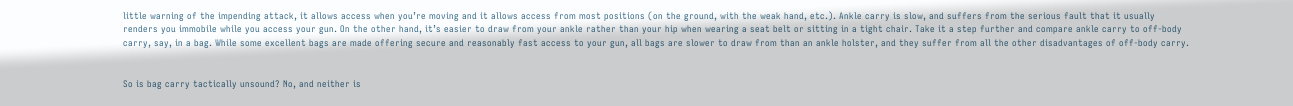little warning of the impending attack, it allows access when you’re moving and it allows access from most positions (on the ground, with the weak hand, etc.). Ankle carry is slow, and suffers from the serious fault that it usually renders you immobile while you access your gun. On the other hand, it’s easier to draw from your ankle rather than your hip when wearing a seat belt or sitting in a tight chair. Take it a step further and compare ankle carry to off-body carry, say, in a bag. While some excellent bags are made offering secure and reasonably fast access to your gun, all bags are slower to draw from than an ankle holster, and they suffer from all the other disadvantages of off-body carry.


So is bag carry tactically unsound? No, and neither is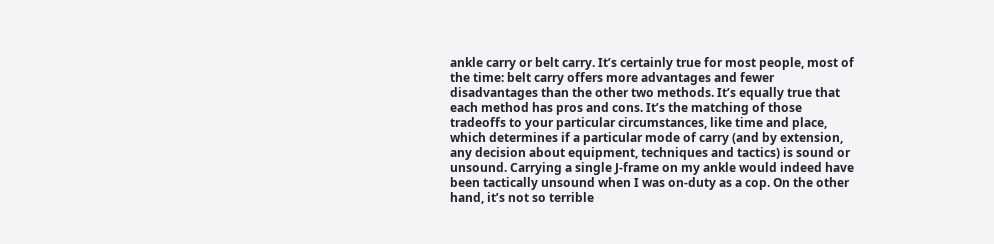ankle carry or belt carry. It’s certainly true for most people, most of the time: belt carry offers more advantages and fewer disadvantages than the other two methods. It’s equally true that each method has pros and cons. It’s the matching of those tradeoffs to your particular circumstances, like time and place, which determines if a particular mode of carry (and by extension, any decision about equipment, techniques and tactics) is sound or unsound. Carrying a single J-frame on my ankle would indeed have been tactically unsound when I was on-duty as a cop. On the other hand, it’s not so terrible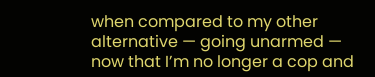when compared to my other alternative — going unarmed — now that I’m no longer a cop and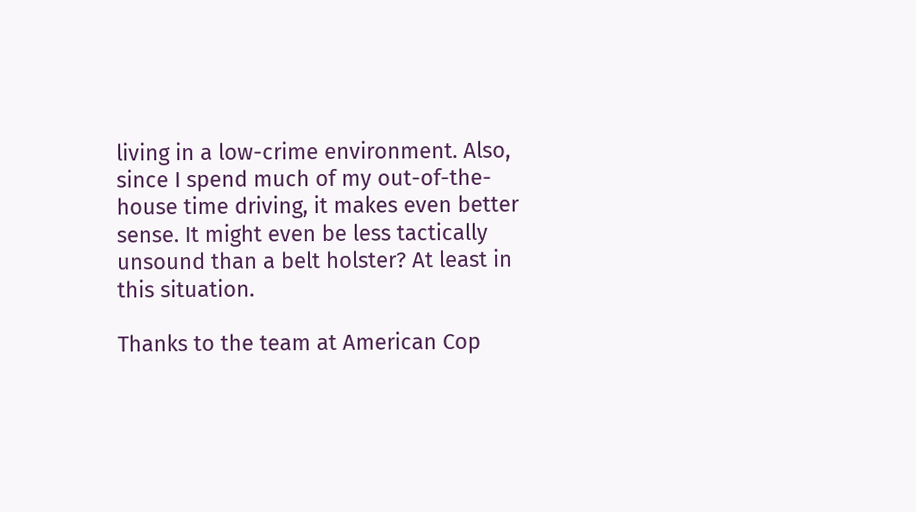living in a low-crime environment. Also, since I spend much of my out-of-the-house time driving, it makes even better sense. It might even be less tactically unsound than a belt holster? At least in this situation.

Thanks to the team at American Cop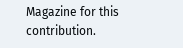Magazine for this contribution.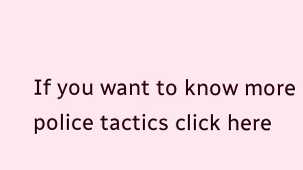If you want to know more police tactics click here